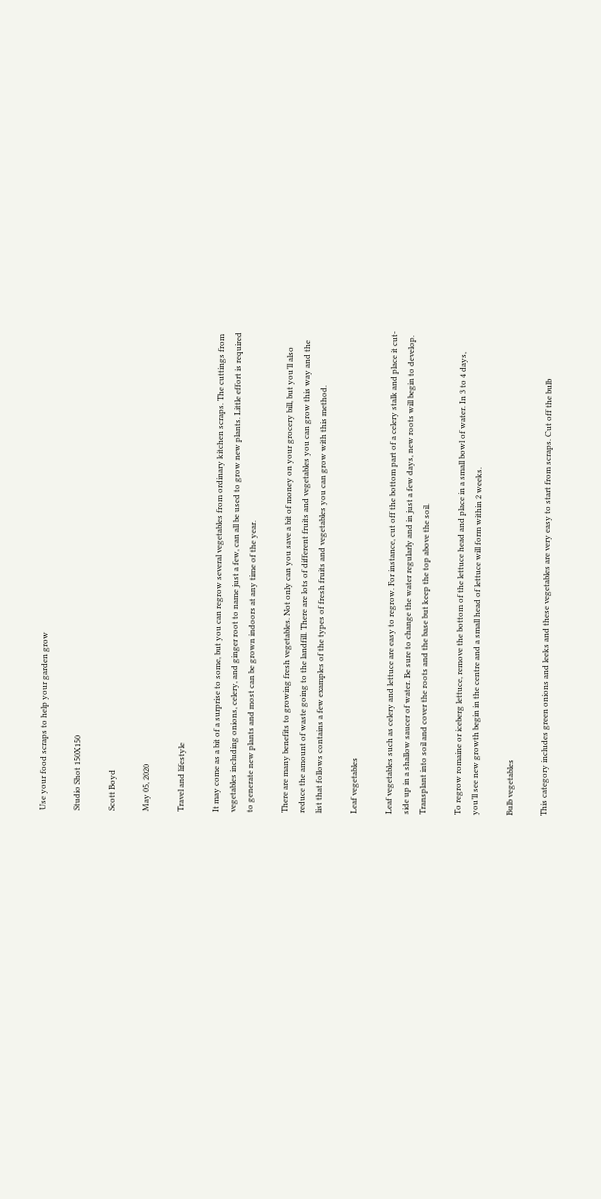Use your food scraps to help your garden grow

Studio Shot 150X150

Scott Boyd

May 05, 2020

Travel and lifestyle

It may come as a bit of a surprise to some, but you can regrow several vegetables from ordinary kitchen scraps. The cuttings from vegetables including onions, celery, and ginger root to name just a few, can all be used to grow new plants. Little effort is required to generate new plants and most can be grown indoors at any time of the year.

There are many benefits to growing fresh vegetables. Not only can you save a bit of money on your grocery bill, but you’ll also reduce the amount of waste going to the landfill. There are lots of different fruits and vegetables you can grow this way and the list that follows contains a few examples of the types of fresh fruits and vegetables you can grow with this method.

Leaf vegetables

Leaf vegetables such as celery and lettuce are easy to regrow. For instance, cut off the bottom part of a celery stalk and place it cut-side up in a shallow saucer of water. Be sure to change the water regularly and in just a few days, new roots will begin to develop. Transplant into soil and cover the roots and the base but keep the top above the soil.

To regrow romaine or iceberg lettuce, remove the bottom of the lettuce head and place in a small bowl of water. In 3 to 4 days, you’ll see new growth begin in the centre and a small head of lettuce will form within 2 weeks.

Bulb vegetables

This category includes green onions and leeks and these vegetables are very easy to start from scraps. Cut off the bulb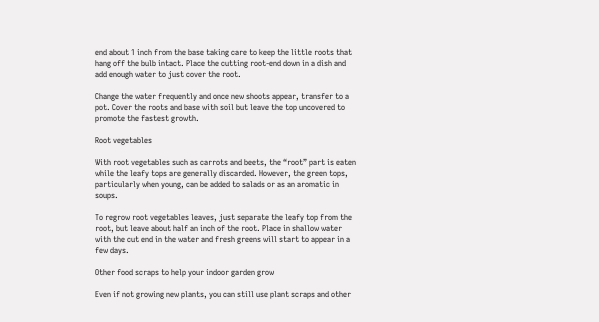end about 1 inch from the base taking care to keep the little roots that hang off the bulb intact. Place the cutting root-end down in a dish and add enough water to just cover the root.

Change the water frequently and once new shoots appear, transfer to a pot. Cover the roots and base with soil but leave the top uncovered to promote the fastest growth.

Root vegetables

With root vegetables such as carrots and beets, the “root” part is eaten while the leafy tops are generally discarded. However, the green tops, particularly when young, can be added to salads or as an aromatic in soups.

To regrow root vegetables leaves, just separate the leafy top from the root, but leave about half an inch of the root. Place in shallow water with the cut end in the water and fresh greens will start to appear in a few days.

Other food scraps to help your indoor garden grow

Even if not growing new plants, you can still use plant scraps and other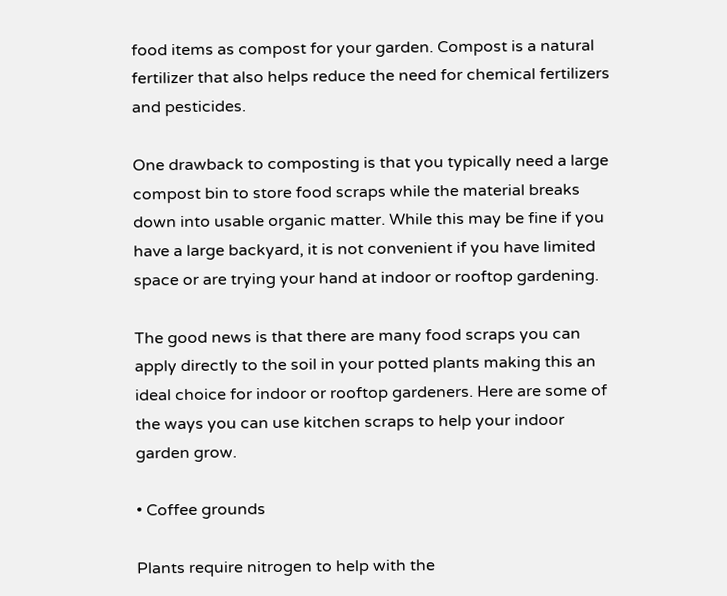food items as compost for your garden. Compost is a natural fertilizer that also helps reduce the need for chemical fertilizers and pesticides.

One drawback to composting is that you typically need a large compost bin to store food scraps while the material breaks down into usable organic matter. While this may be fine if you have a large backyard, it is not convenient if you have limited space or are trying your hand at indoor or rooftop gardening.

The good news is that there are many food scraps you can apply directly to the soil in your potted plants making this an ideal choice for indoor or rooftop gardeners. Here are some of the ways you can use kitchen scraps to help your indoor garden grow.

• Coffee grounds

Plants require nitrogen to help with the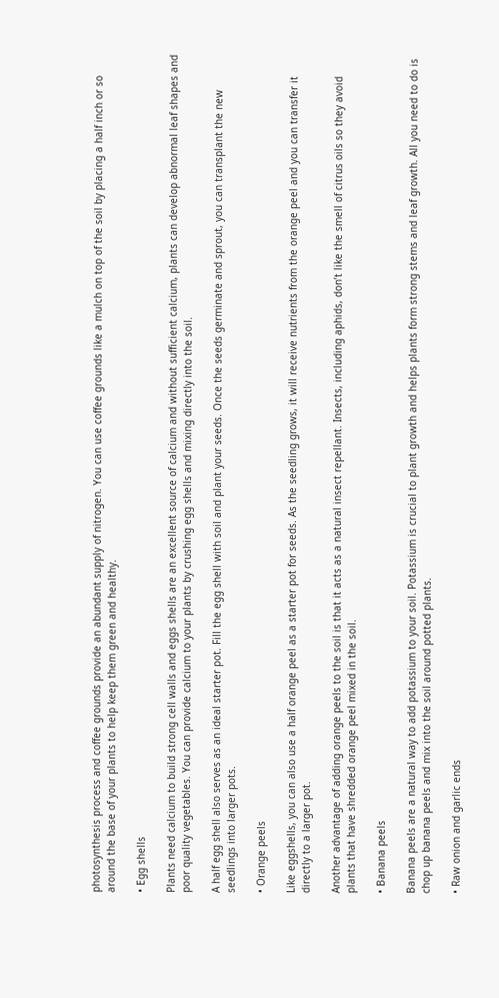photosynthesis process and coffee grounds provide an abundant supply of nitrogen. You can use coffee grounds like a mulch on top of the soil by placing a half inch or so around the base of your plants to help keep them green and healthy.

• Egg shells

Plants need calcium to build strong cell walls and eggs shells are an excellent source of calcium and without sufficient calcium, plants can develop abnormal leaf shapes and poor quality vegetables. You can provide calcium to your plants by crushing egg shells and mixing directly into the soil.

A half egg shell also serves as an ideal starter pot. Fill the egg shell with soil and plant your seeds. Once the seeds germinate and sprout, you can transplant the new seedlings into larger pots.

• Orange peels

Like eggshells, you can also use a half orange peel as a starter pot for seeds. As the seedling grows, it will receive nutrients from the orange peel and you can transfer it directly to a larger pot.

Another advantage of adding orange peels to the soil is that it acts as a natural insect repellant. Insects, including aphids, don’t like the smell of citrus oils so they avoid plants that have shredded orange peel mixed in the soil.

• Banana peels

Banana peels are a natural way to add potassium to your soil. Potassium is crucial to plant growth and helps plants form strong stems and leaf growth. All you need to do is chop up banana peels and mix into the soil around potted plants.

• Raw onion and garlic ends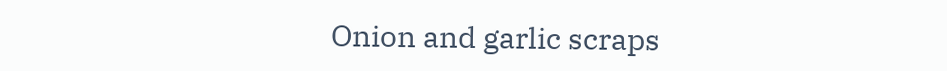Onion and garlic scraps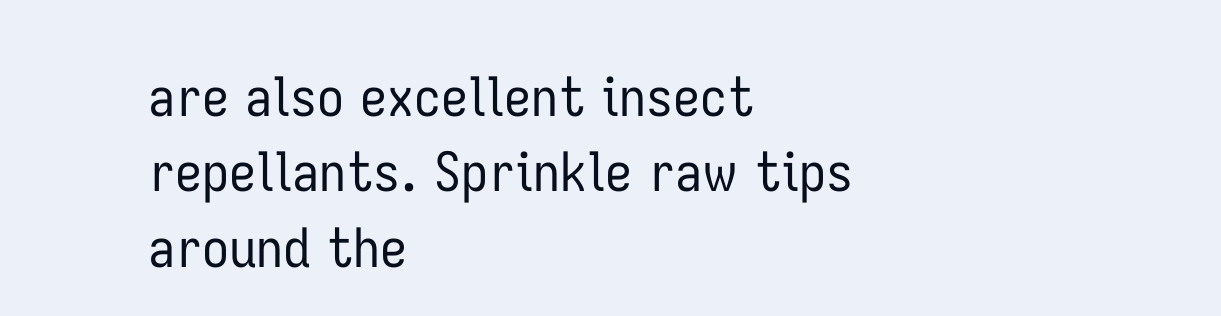are also excellent insect repellants. Sprinkle raw tips around the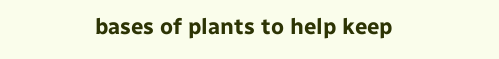bases of plants to help keep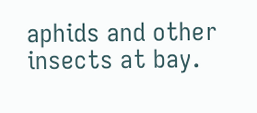aphids and other insects at bay.